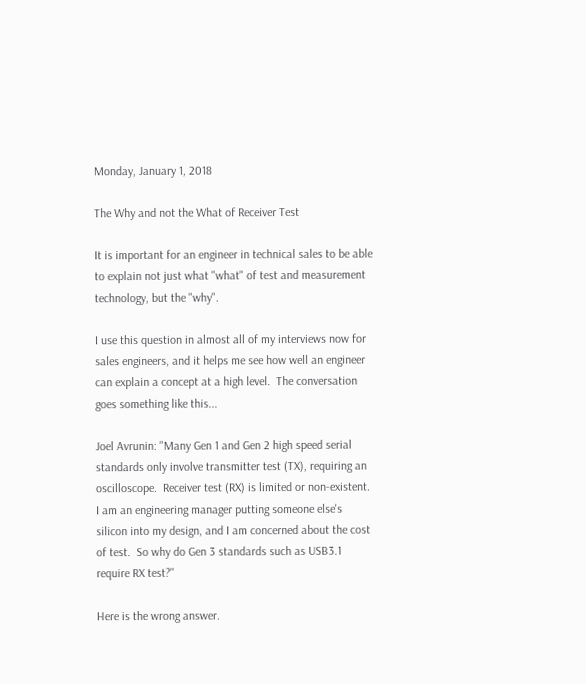Monday, January 1, 2018

The Why and not the What of Receiver Test

It is important for an engineer in technical sales to be able to explain not just what "what" of test and measurement technology, but the "why".

I use this question in almost all of my interviews now for sales engineers, and it helps me see how well an engineer can explain a concept at a high level.  The conversation goes something like this...

Joel Avrunin: "Many Gen 1 and Gen 2 high speed serial standards only involve transmitter test (TX), requiring an oscilloscope.  Receiver test (RX) is limited or non-existent.  I am an engineering manager putting someone else's silicon into my design, and I am concerned about the cost of test.  So why do Gen 3 standards such as USB3.1 require RX test?"

Here is the wrong answer.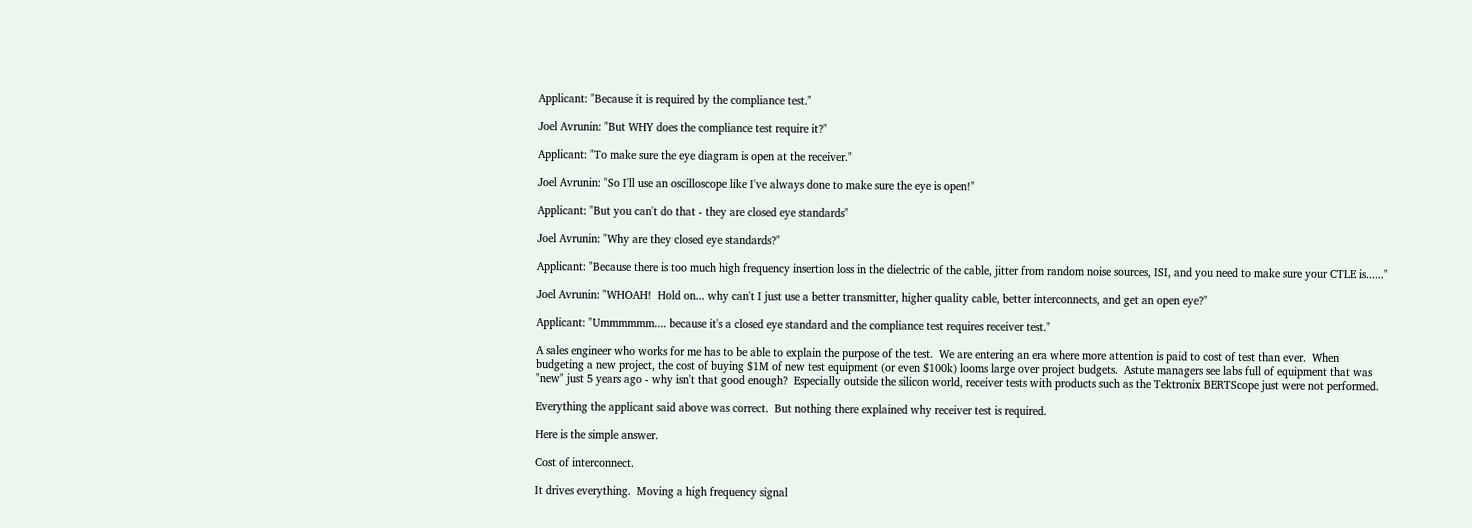Applicant: "Because it is required by the compliance test."

Joel Avrunin: "But WHY does the compliance test require it?"

Applicant: "To make sure the eye diagram is open at the receiver."

Joel Avrunin: "So I'll use an oscilloscope like I've always done to make sure the eye is open!"

Applicant: "But you can't do that - they are closed eye standards"

Joel Avrunin: "Why are they closed eye standards?"

Applicant: "Because there is too much high frequency insertion loss in the dielectric of the cable, jitter from random noise sources, ISI, and you need to make sure your CTLE is......"

Joel Avrunin: "WHOAH!  Hold on... why can't I just use a better transmitter, higher quality cable, better interconnects, and get an open eye?"

Applicant: "Ummmmmm.... because it's a closed eye standard and the compliance test requires receiver test."

A sales engineer who works for me has to be able to explain the purpose of the test.  We are entering an era where more attention is paid to cost of test than ever.  When budgeting a new project, the cost of buying $1M of new test equipment (or even $100k) looms large over project budgets.  Astute managers see labs full of equipment that was "new" just 5 years ago - why isn't that good enough?  Especially outside the silicon world, receiver tests with products such as the Tektronix BERTScope just were not performed.

Everything the applicant said above was correct.  But nothing there explained why receiver test is required.

Here is the simple answer.

Cost of interconnect.

It drives everything.  Moving a high frequency signal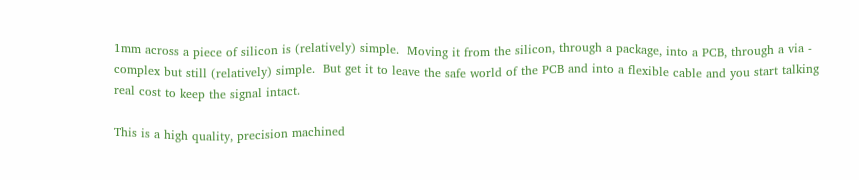1mm across a piece of silicon is (relatively) simple.  Moving it from the silicon, through a package, into a PCB, through a via - complex but still (relatively) simple.  But get it to leave the safe world of the PCB and into a flexible cable and you start talking real cost to keep the signal intact.

This is a high quality, precision machined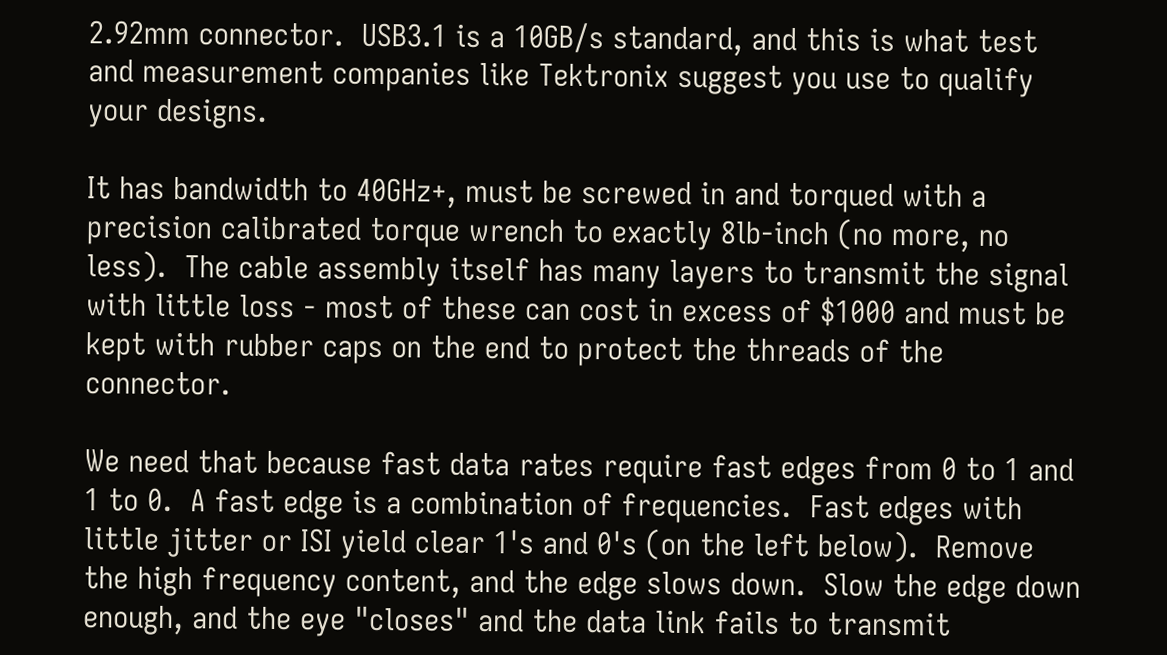2.92mm connector.  USB3.1 is a 10GB/s standard, and this is what test and measurement companies like Tektronix suggest you use to qualify your designs.

It has bandwidth to 40GHz+, must be screwed in and torqued with a precision calibrated torque wrench to exactly 8lb-inch (no more, no less).  The cable assembly itself has many layers to transmit the signal with little loss - most of these can cost in excess of $1000 and must be kept with rubber caps on the end to protect the threads of the connector.

We need that because fast data rates require fast edges from 0 to 1 and 1 to 0.  A fast edge is a combination of frequencies.  Fast edges with little jitter or ISI yield clear 1's and 0's (on the left below).  Remove the high frequency content, and the edge slows down.  Slow the edge down enough, and the eye "closes" and the data link fails to transmit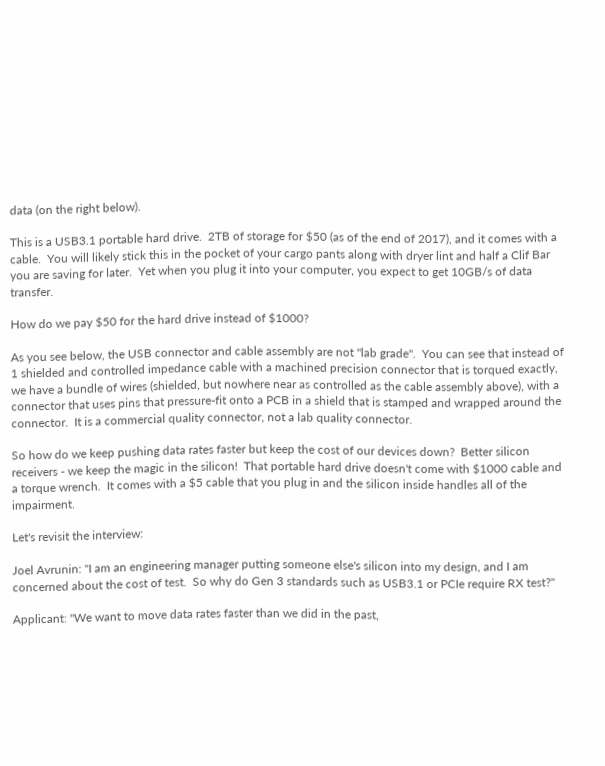data (on the right below).

This is a USB3.1 portable hard drive.  2TB of storage for $50 (as of the end of 2017), and it comes with a cable.  You will likely stick this in the pocket of your cargo pants along with dryer lint and half a Clif Bar you are saving for later.  Yet when you plug it into your computer, you expect to get 10GB/s of data transfer.

How do we pay $50 for the hard drive instead of $1000?

As you see below, the USB connector and cable assembly are not "lab grade".  You can see that instead of 1 shielded and controlled impedance cable with a machined precision connector that is torqued exactly, we have a bundle of wires (shielded, but nowhere near as controlled as the cable assembly above), with a connector that uses pins that pressure-fit onto a PCB in a shield that is stamped and wrapped around the connector.  It is a commercial quality connector, not a lab quality connector.

So how do we keep pushing data rates faster but keep the cost of our devices down?  Better silicon receivers - we keep the magic in the silicon!  That portable hard drive doesn't come with $1000 cable and a torque wrench.  It comes with a $5 cable that you plug in and the silicon inside handles all of the impairment.

Let's revisit the interview:

Joel Avrunin: "I am an engineering manager putting someone else's silicon into my design, and I am concerned about the cost of test.  So why do Gen 3 standards such as USB3.1 or PCIe require RX test?"

Applicant: "We want to move data rates faster than we did in the past,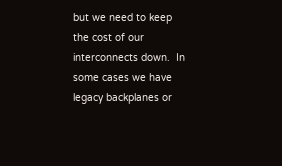but we need to keep the cost of our interconnects down.  In some cases we have legacy backplanes or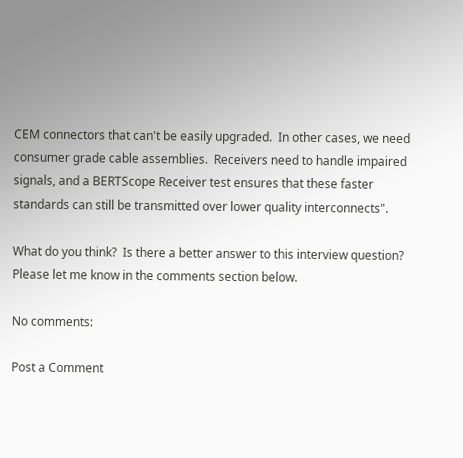CEM connectors that can't be easily upgraded.  In other cases, we need consumer grade cable assemblies.  Receivers need to handle impaired signals, and a BERTScope Receiver test ensures that these faster standards can still be transmitted over lower quality interconnects".

What do you think?  Is there a better answer to this interview question?  Please let me know in the comments section below.

No comments:

Post a Comment